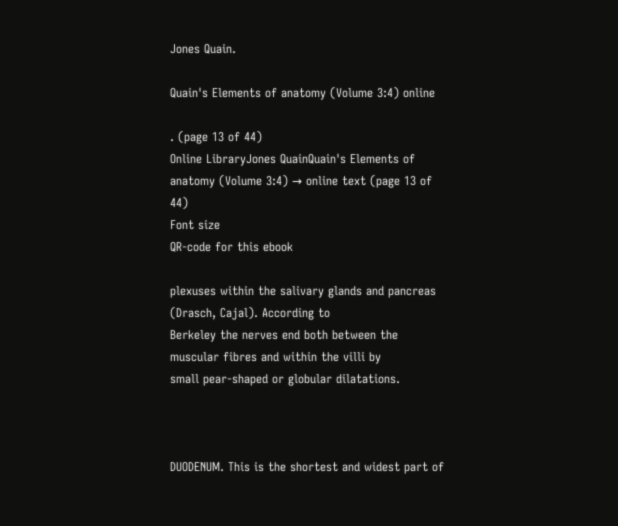Jones Quain.

Quain's Elements of anatomy (Volume 3:4) online

. (page 13 of 44)
Online LibraryJones QuainQuain's Elements of anatomy (Volume 3:4) → online text (page 13 of 44)
Font size
QR-code for this ebook

plexuses within the salivary glands and pancreas (Drasch, Cajal). According to
Berkeley the nerves end both between the muscular fibres and within the villi by
small pear-shaped or globular dilatations.



DUODENUM. This is the shortest and widest part of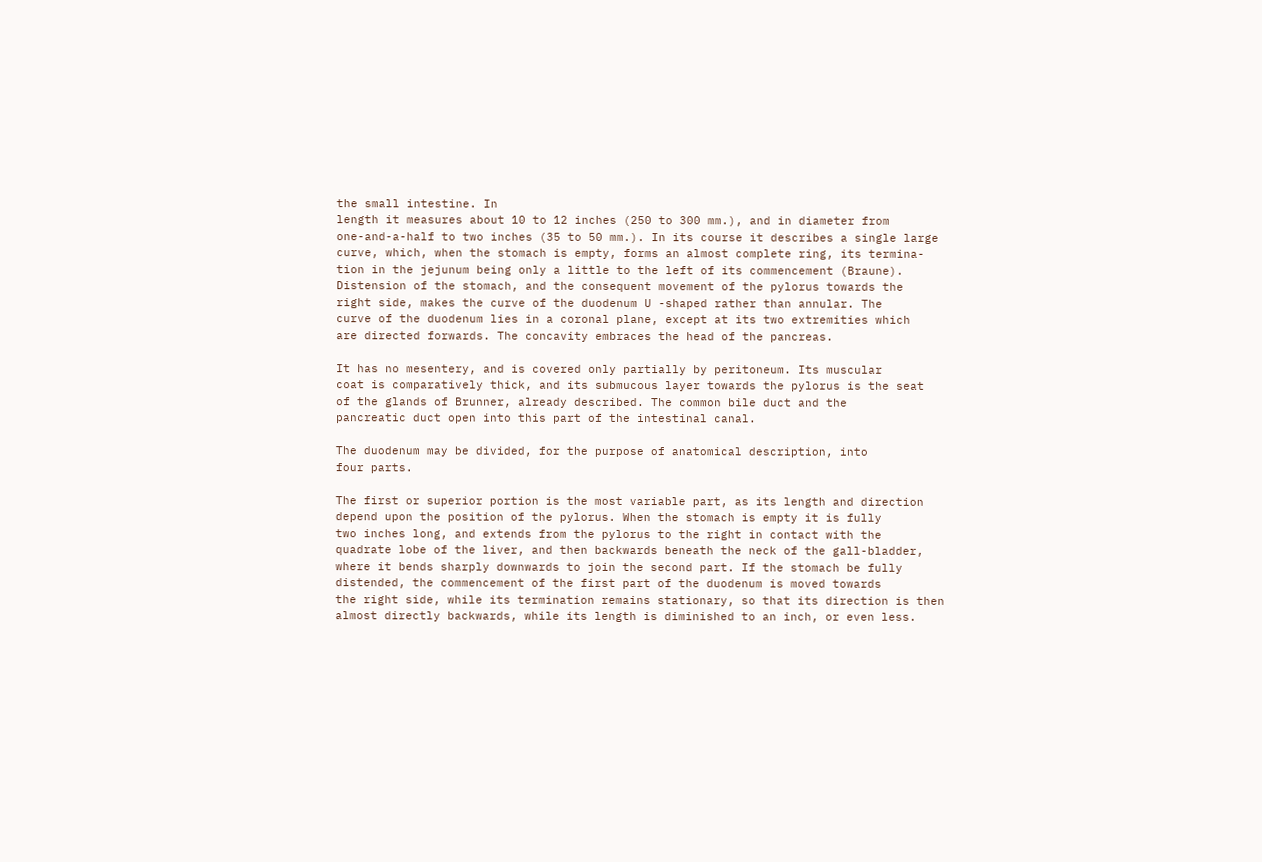the small intestine. In
length it measures about 10 to 12 inches (250 to 300 mm.), and in diameter from
one-and-a-half to two inches (35 to 50 mm.). In its course it describes a single large
curve, which, when the stomach is empty, forms an almost complete ring, its termina-
tion in the jejunum being only a little to the left of its commencement (Braune).
Distension of the stomach, and the consequent movement of the pylorus towards the
right side, makes the curve of the duodenum U -shaped rather than annular. The
curve of the duodenum lies in a coronal plane, except at its two extremities which
are directed forwards. The concavity embraces the head of the pancreas.

It has no mesentery, and is covered only partially by peritoneum. Its muscular
coat is comparatively thick, and its submucous layer towards the pylorus is the seat
of the glands of Brunner, already described. The common bile duct and the
pancreatic duct open into this part of the intestinal canal.

The duodenum may be divided, for the purpose of anatomical description, into
four parts.

The first or superior portion is the most variable part, as its length and direction
depend upon the position of the pylorus. When the stomach is empty it is fully
two inches long, and extends from the pylorus to the right in contact with the
quadrate lobe of the liver, and then backwards beneath the neck of the gall-bladder,
where it bends sharply downwards to join the second part. If the stomach be fully
distended, the commencement of the first part of the duodenum is moved towards
the right side, while its termination remains stationary, so that its direction is then
almost directly backwards, while its length is diminished to an inch, or even less.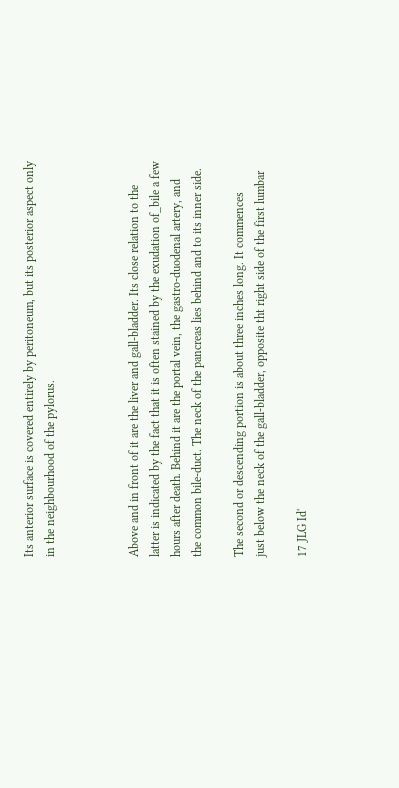Its anterior surface is covered entirely by peritoneum, but its posterior aspect only
in the neighbourhood of the pylorus.



Above and in front of it are the liver and gall-bladder. Its close relation to the
latter is indicated by the fact that it is often stained by the exudation of_bile a few
hours after death. Behind it are the portal vein, the gastro-duodenal artery, and
the common bile-duct. The neck of the pancreas lies behind and to its inner side.

The second or descending portion is about three inches long. It commences
just below the neck of the gall-bladder, opposite tht right side of the first lumbar

17 JLG Id'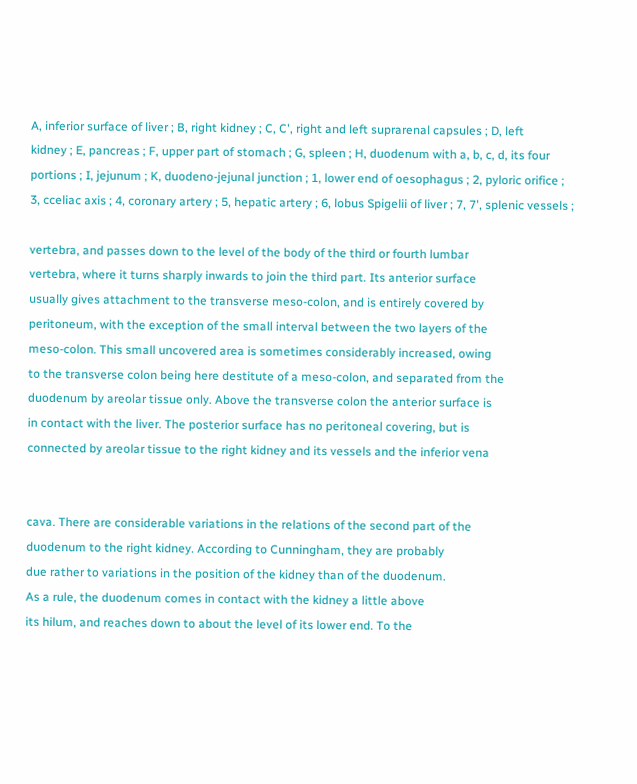A, inferior surface of liver ; B, right kidney ; C, C', right and left suprarenal capsules ; D, left
kidney ; E, pancreas ; F, upper part of stomach ; G, spleen ; H, duodenum with a, b, c, d, its four
portions ; I, jejunum ; K, duodeno-jejunal junction ; 1, lower end of oesophagus ; 2, pyloric orifice ;
3, cceliac axis ; 4, coronary artery ; 5, hepatic artery ; 6, lobus Spigelii of liver ; 7, 7', splenic vessels ;

vertebra, and passes down to the level of the body of the third or fourth lumbar
vertebra, where it turns sharply inwards to join the third part. Its anterior surface
usually gives attachment to the transverse meso-colon, and is entirely covered by
peritoneum, with the exception of the small interval between the two layers of the
meso-colon. This small uncovered area is sometimes considerably increased, owing
to the transverse colon being here destitute of a meso-colon, and separated from the
duodenum by areolar tissue only. Above the transverse colon the anterior surface is
in contact with the liver. The posterior surface has no peritoneal covering, but is
connected by areolar tissue to the right kidney and its vessels and the inferior vena


cava. There are considerable variations in the relations of the second part of the
duodenum to the right kidney. According to Cunningham, they are probably
due rather to variations in the position of the kidney than of the duodenum.
As a rule, the duodenum comes in contact with the kidney a little above
its hilum, and reaches down to about the level of its lower end. To the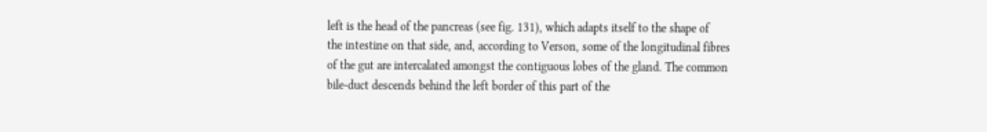left is the head of the pancreas (see fig. 131), which adapts itself to the shape of
the intestine on that side, and, according to Verson, some of the longitudinal fibres
of the gut are intercalated amongst the contiguous lobes of the gland. The common
bile-duct descends behind the left border of this part of the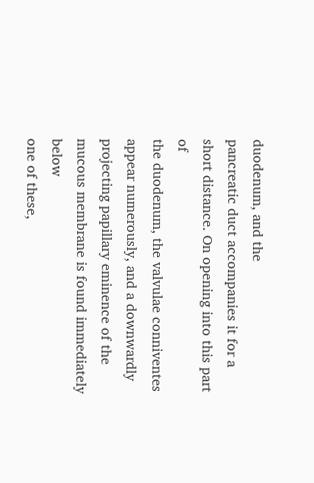duodenum, and the
pancreatic duct accompanies it for a short distance. On opening into this part of
the duodenum, the valvulae conniventes appear numerously, and a downwardly
projecting papillary eminence of the mucous membrane is found immediately below
one of these,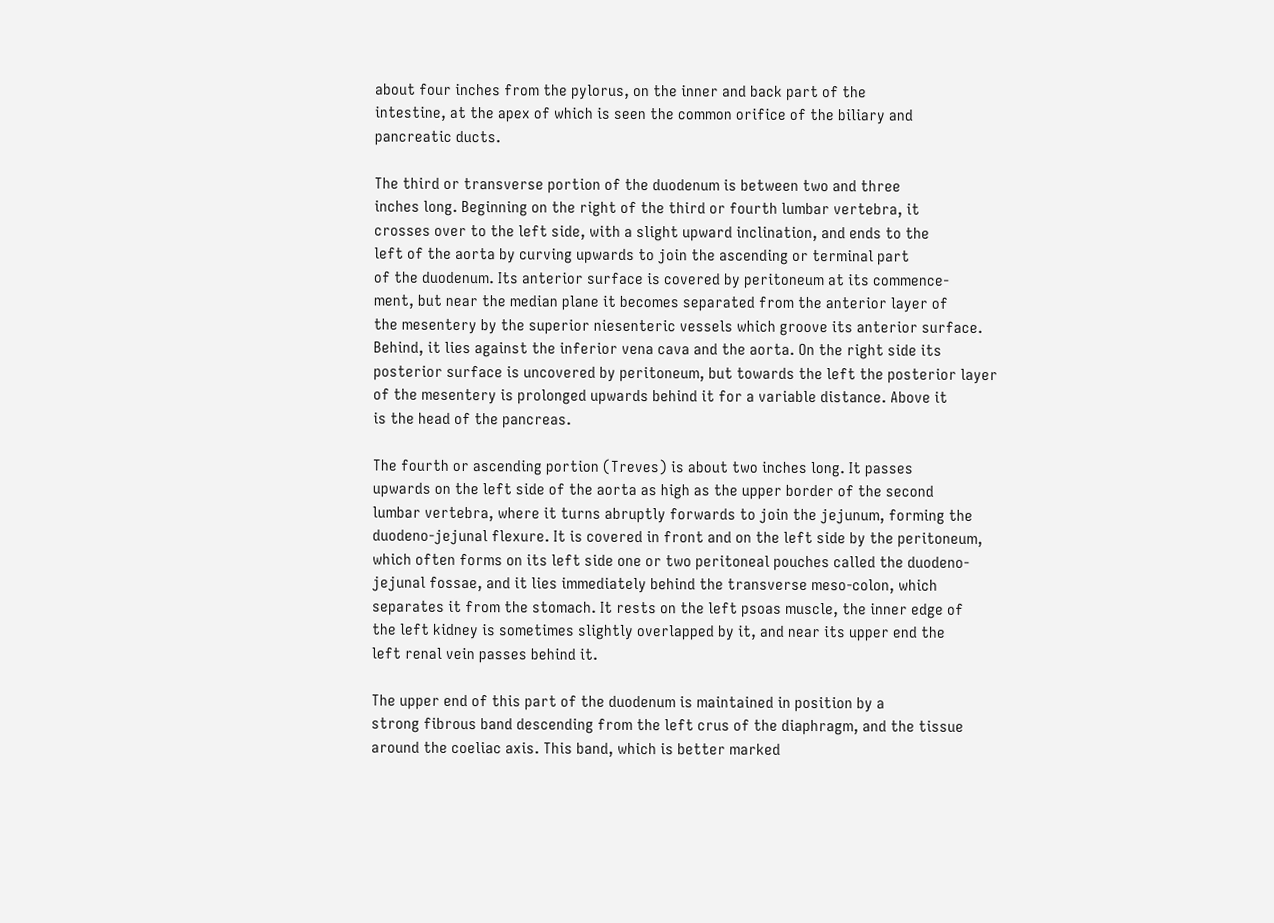about four inches from the pylorus, on the inner and back part of the
intestine, at the apex of which is seen the common orifice of the biliary and
pancreatic ducts.

The third or transverse portion of the duodenum is between two and three
inches long. Beginning on the right of the third or fourth lumbar vertebra, it
crosses over to the left side, with a slight upward inclination, and ends to the
left of the aorta by curving upwards to join the ascending or terminal part
of the duodenum. Its anterior surface is covered by peritoneum at its commence-
ment, but near the median plane it becomes separated from the anterior layer of
the mesentery by the superior niesenteric vessels which groove its anterior surface.
Behind, it lies against the inferior vena cava and the aorta. On the right side its
posterior surface is uncovered by peritoneum, but towards the left the posterior layer
of the mesentery is prolonged upwards behind it for a variable distance. Above it
is the head of the pancreas.

The fourth or ascending portion (Treves) is about two inches long. It passes
upwards on the left side of the aorta as high as the upper border of the second
lumbar vertebra, where it turns abruptly forwards to join the jejunum, forming the
duodeno-jejunal flexure. It is covered in front and on the left side by the peritoneum,
which often forms on its left side one or two peritoneal pouches called the duodeno-
jejunal fossae, and it lies immediately behind the transverse meso-colon, which
separates it from the stomach. It rests on the left psoas muscle, the inner edge of
the left kidney is sometimes slightly overlapped by it, and near its upper end the
left renal vein passes behind it.

The upper end of this part of the duodenum is maintained in position by a
strong fibrous band descending from the left crus of the diaphragm, and the tissue
around the coeliac axis. This band, which is better marked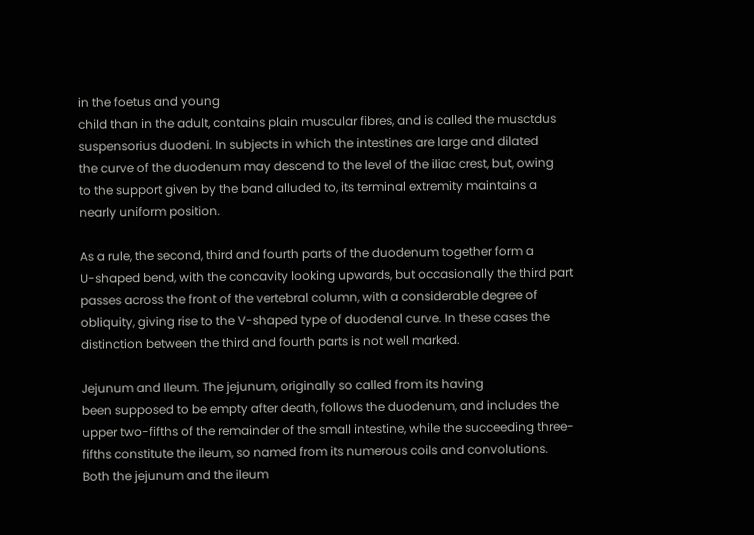in the foetus and young
child than in the adult, contains plain muscular fibres, and is called the musctdus
suspensorius duodeni. In subjects in which the intestines are large and dilated
the curve of the duodenum may descend to the level of the iliac crest, but, owing
to the support given by the band alluded to, its terminal extremity maintains a
nearly uniform position.

As a rule, the second, third and fourth parts of the duodenum together form a
U-shaped bend, with the concavity looking upwards, but occasionally the third part
passes across the front of the vertebral column, with a considerable degree of
obliquity, giving rise to the V-shaped type of duodenal curve. In these cases the
distinction between the third and fourth parts is not well marked.

Jejunum and Ileum. The jejunum, originally so called from its having
been supposed to be empty after death, follows the duodenum, and includes the
upper two-fifths of the remainder of the small intestine, while the succeeding three-
fifths constitute the ileum, so named from its numerous coils and convolutions.
Both the jejunum and the ileum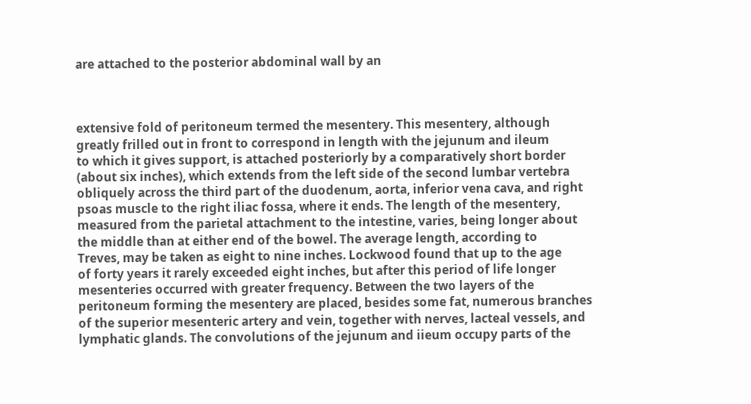are attached to the posterior abdominal wall by an



extensive fold of peritoneum termed the mesentery. This mesentery, although
greatly frilled out in front to correspond in length with the jejunum and ileum
to which it gives support, is attached posteriorly by a comparatively short border
(about six inches), which extends from the left side of the second lumbar vertebra
obliquely across the third part of the duodenum, aorta, inferior vena cava, and right
psoas muscle to the right iliac fossa, where it ends. The length of the mesentery,
measured from the parietal attachment to the intestine, varies, being longer about
the middle than at either end of the bowel. The average length, according to
Treves, may be taken as eight to nine inches. Lockwood found that up to the age
of forty years it rarely exceeded eight inches, but after this period of life longer
mesenteries occurred with greater frequency. Between the two layers of the
peritoneum forming the mesentery are placed, besides some fat, numerous branches
of the superior mesenteric artery and vein, together with nerves, lacteal vessels, and
lymphatic glands. The convolutions of the jejunum and iieum occupy parts of the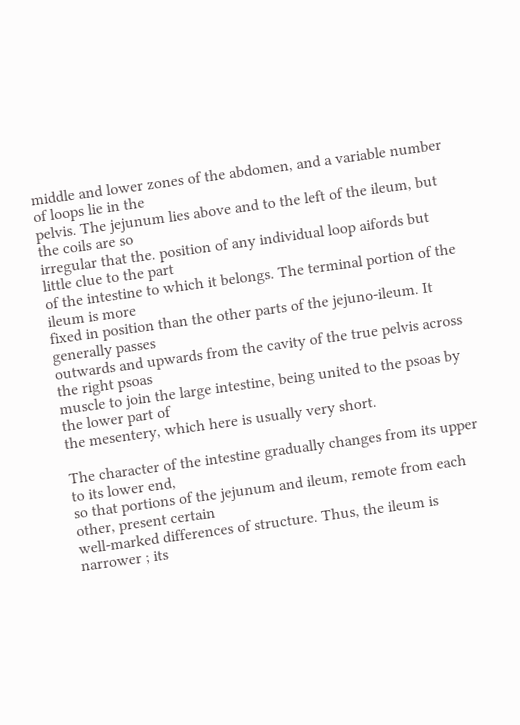middle and lower zones of the abdomen, and a variable number of loops lie in the
pelvis. The jejunum lies above and to the left of the ileum, but the coils are so
irregular that the. position of any individual loop aifords but little clue to the part
of the intestine to which it belongs. The terminal portion of the ileum is more
fixed in position than the other parts of the jejuno-ileum. It generally passes
outwards and upwards from the cavity of the true pelvis across the right psoas
muscle to join the large intestine, being united to the psoas by the lower part of
the mesentery, which here is usually very short.

The character of the intestine gradually changes from its upper to its lower end,
so that portions of the jejunum and ileum, remote from each other, present certain
well-marked differences of structure. Thus, the ileum is narrower ; its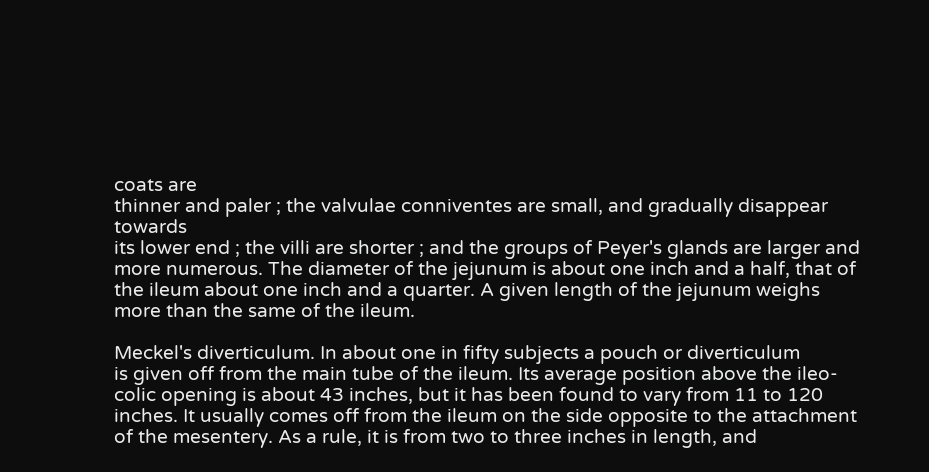coats are
thinner and paler ; the valvulae conniventes are small, and gradually disappear towards
its lower end ; the villi are shorter ; and the groups of Peyer's glands are larger and
more numerous. The diameter of the jejunum is about one inch and a half, that of
the ileum about one inch and a quarter. A given length of the jejunum weighs
more than the same of the ileum.

Meckel's diverticulum. In about one in fifty subjects a pouch or diverticulum
is given off from the main tube of the ileum. Its average position above the ileo-
colic opening is about 43 inches, but it has been found to vary from 11 to 120
inches. It usually comes off from the ileum on the side opposite to the attachment
of the mesentery. As a rule, it is from two to three inches in length, and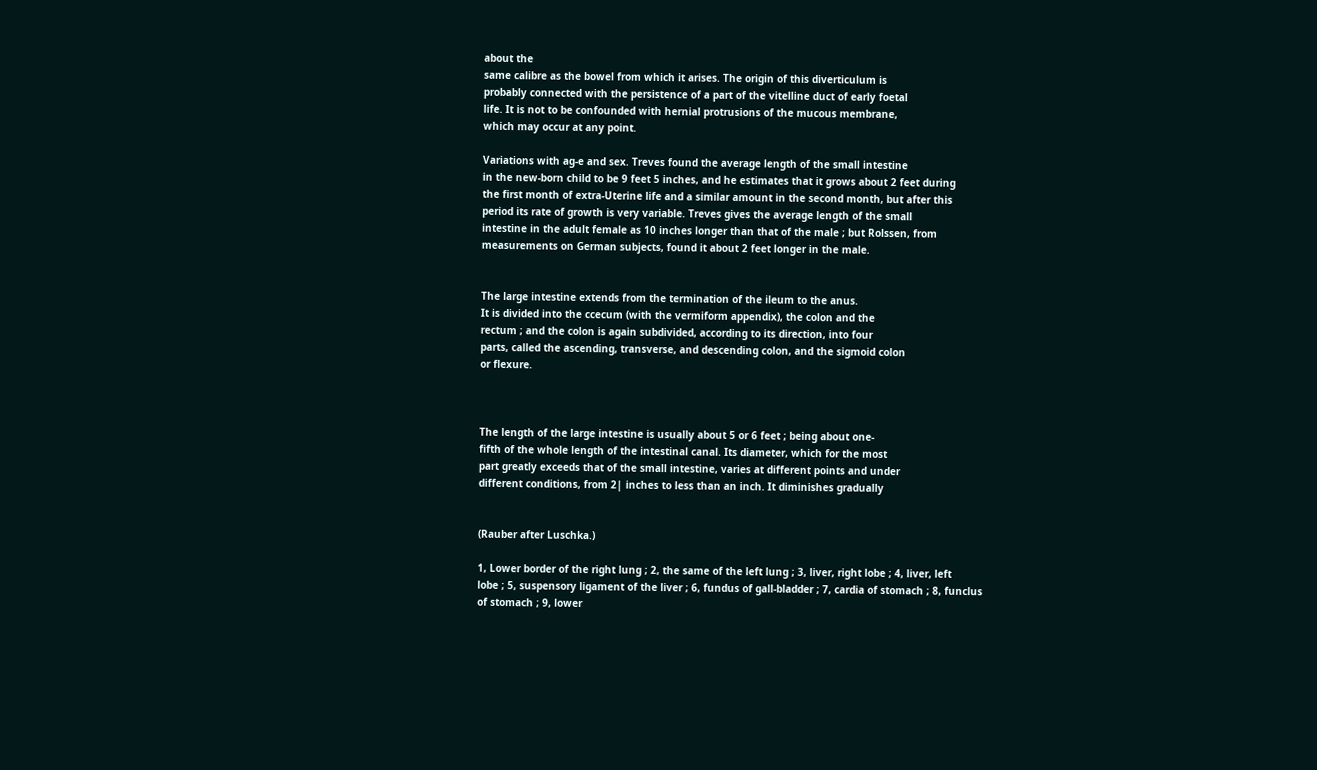about the
same calibre as the bowel from which it arises. The origin of this diverticulum is
probably connected with the persistence of a part of the vitelline duct of early foetal
life. It is not to be confounded with hernial protrusions of the mucous membrane,
which may occur at any point.

Variations with ag-e and sex. Treves found the average length of the small intestine
in the new-born child to be 9 feet 5 inches, and he estimates that it grows about 2 feet during
the first month of extra-Uterine life and a similar amount in the second month, but after this
period its rate of growth is very variable. Treves gives the average length of the small
intestine in the adult female as 10 inches longer than that of the male ; but Rolssen, from
measurements on German subjects, found it about 2 feet longer in the male.


The large intestine extends from the termination of the ileum to the anus.
It is divided into the ccecum (with the vermiform appendix), the colon and the
rectum ; and the colon is again subdivided, according to its direction, into four
parts, called the ascending, transverse, and descending colon, and the sigmoid colon
or flexure.



The length of the large intestine is usually about 5 or 6 feet ; being about one-
fifth of the whole length of the intestinal canal. Its diameter, which for the most
part greatly exceeds that of the small intestine, varies at different points and under
different conditions, from 2| inches to less than an inch. It diminishes gradually


(Rauber after Luschka.)

1, Lower border of the right lung ; 2, the same of the left lung ; 3, liver, right lobe ; 4, liver, left
lobe ; 5, suspensory ligament of the liver ; 6, fundus of gall-bladder ; 7, cardia of stomach ; 8, funclus
of stomach ; 9, lower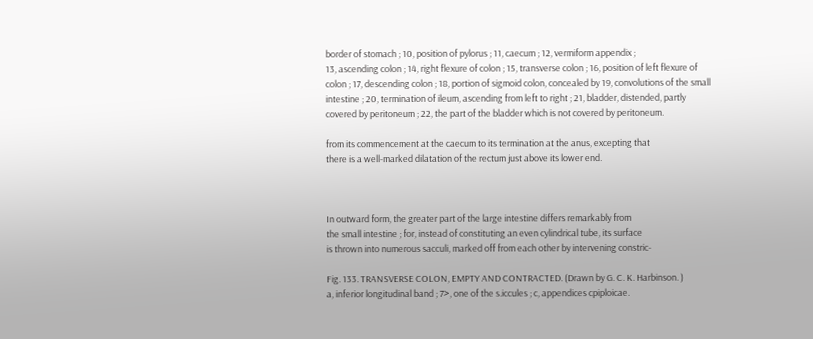border of stomach ; 10, position of pylorus ; 11, caecum ; 12, vermiform appendix ;
13, ascending colon ; 14, right flexure of colon ; 15, transverse colon ; 16, position of left flexure of
colon ; 17, descending colon ; 18, portion of sigmoid colon, concealed by 19, convolutions of the small
intestine ; 20, termination of ileum, ascending from left to right ; 21, bladder, distended, partly
covered by peritoneum ; 22, the part of the bladder which is not covered by peritoneum.

from its commencement at the caecum to its termination at the anus, excepting that
there is a well-marked dilatation of the rectum just above its lower end.



In outward form, the greater part of the large intestine differs remarkably from
the small intestine ; for, instead of constituting an even cylindrical tube, its surface
is thrown into numerous sacculi, marked off from each other by intervening constric-

Fig. 133. TRANSVERSE COLON, EMPTY AND CONTRACTED. (Drawn by G. C. K. Harbinson. )
a, inferior longitudinal band ; 7>, one of the s.iccules ; c, appendices cpiploicae.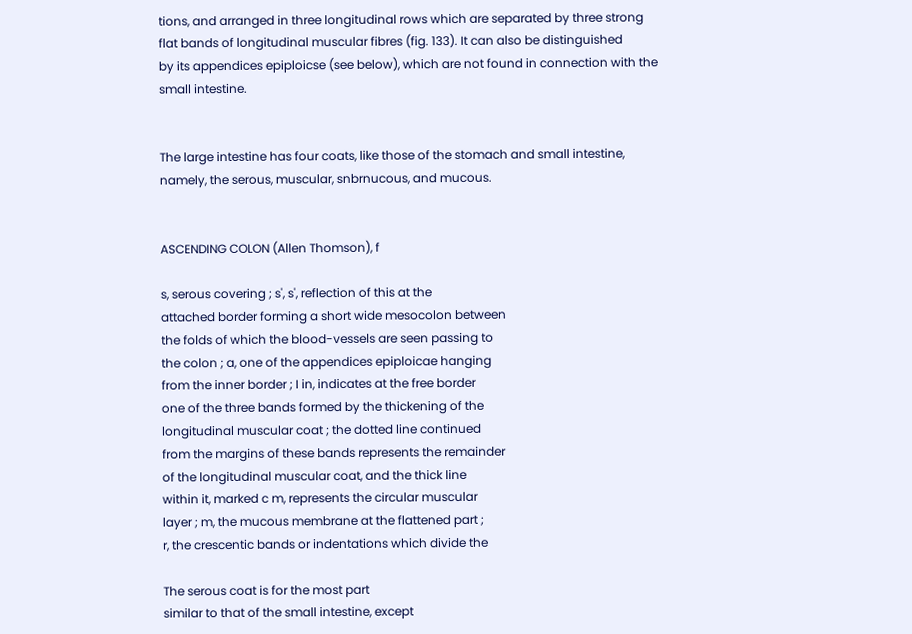tions, and arranged in three longitudinal rows which are separated by three strong
flat bands of longitudinal muscular fibres (fig. 133). It can also be distinguished
by its appendices epiploicse (see below), which are not found in connection with the
small intestine.


The large intestine has four coats, like those of the stomach and small intestine,
namely, the serous, muscular, snbrnucous, and mucous.


ASCENDING COLON (Allen Thomson), f

s, serous covering ; s', s', reflection of this at the
attached border forming a short wide mesocolon between
the folds of which the blood-vessels are seen passing to
the colon ; a, one of the appendices epiploicae hanging
from the inner border ; I in, indicates at the free border
one of the three bands formed by the thickening of the
longitudinal muscular coat ; the dotted line continued
from the margins of these bands represents the remainder
of the longitudinal muscular coat, and the thick line
within it, marked c m, represents the circular muscular
layer ; m, the mucous membrane at the flattened part ;
r, the crescentic bands or indentations which divide the

The serous coat is for the most part
similar to that of the small intestine, except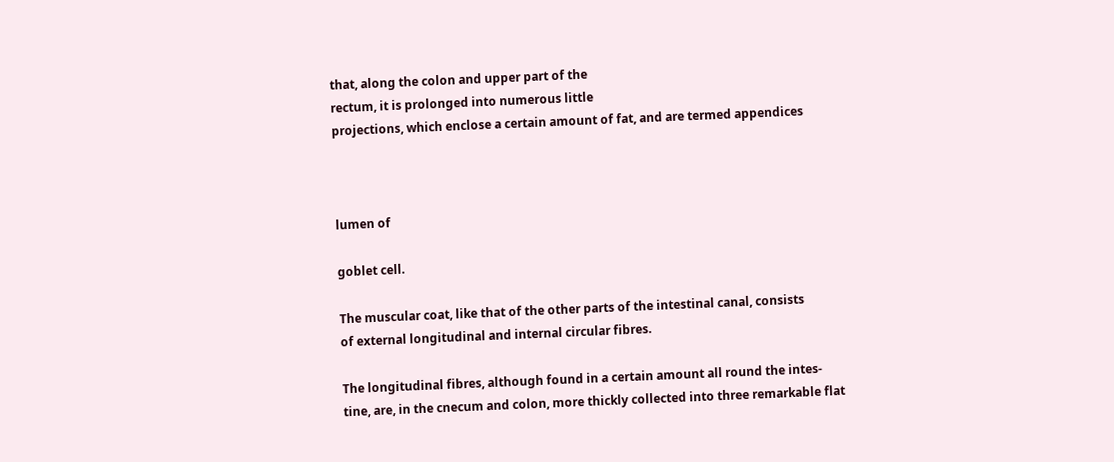that, along the colon and upper part of the
rectum, it is prolonged into numerous little
projections, which enclose a certain amount of fat, and are termed appendices



lumen of

goblet cell.

The muscular coat, like that of the other parts of the intestinal canal, consists
of external longitudinal and internal circular fibres.

The longitudinal fibres, although found in a certain amount all round the intes-
tine, are, in the cnecum and colon, more thickly collected into three remarkable flat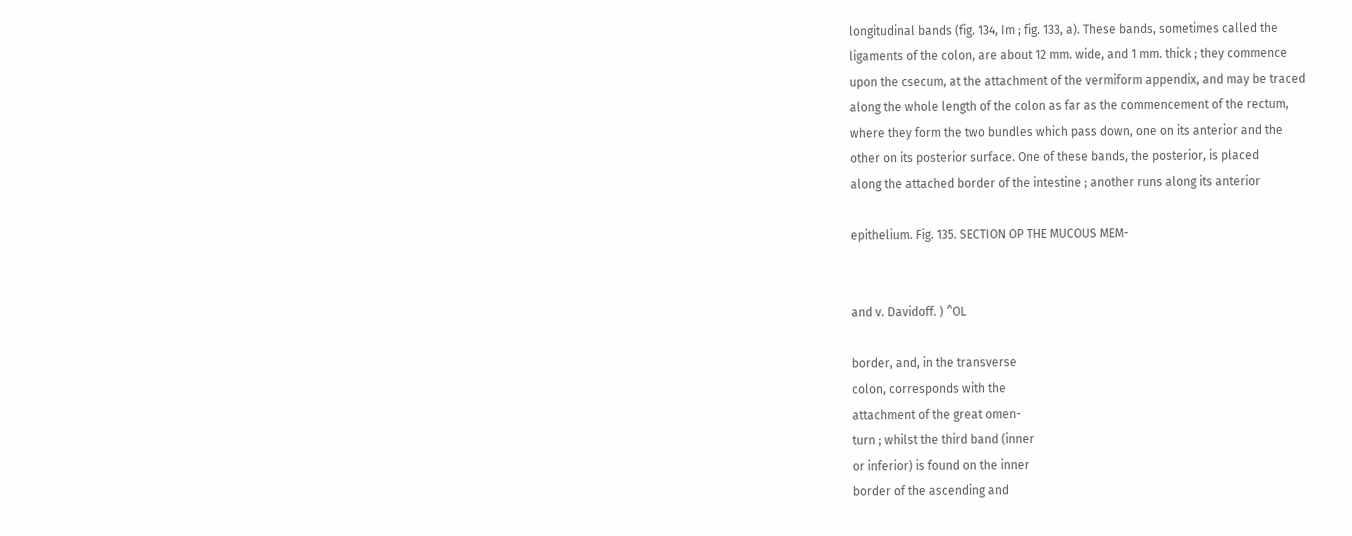longitudinal bands (fig. 134, Im ; fig. 133, a). These bands, sometimes called the
ligaments of the colon, are about 12 mm. wide, and 1 mm. thick ; they commence
upon the csecum, at the attachment of the vermiform appendix, and may be traced
along the whole length of the colon as far as the commencement of the rectum,
where they form the two bundles which pass down, one on its anterior and the
other on its posterior surface. One of these bands, the posterior, is placed
along the attached border of the intestine ; another runs along its anterior

epithelium. Fig. 135. SECTION OP THE MUCOUS MEM-


and v. Davidoff. ) ^OL

border, and, in the transverse
colon, corresponds with the
attachment of the great omen-
turn ; whilst the third band (inner
or inferior) is found on the inner
border of the ascending and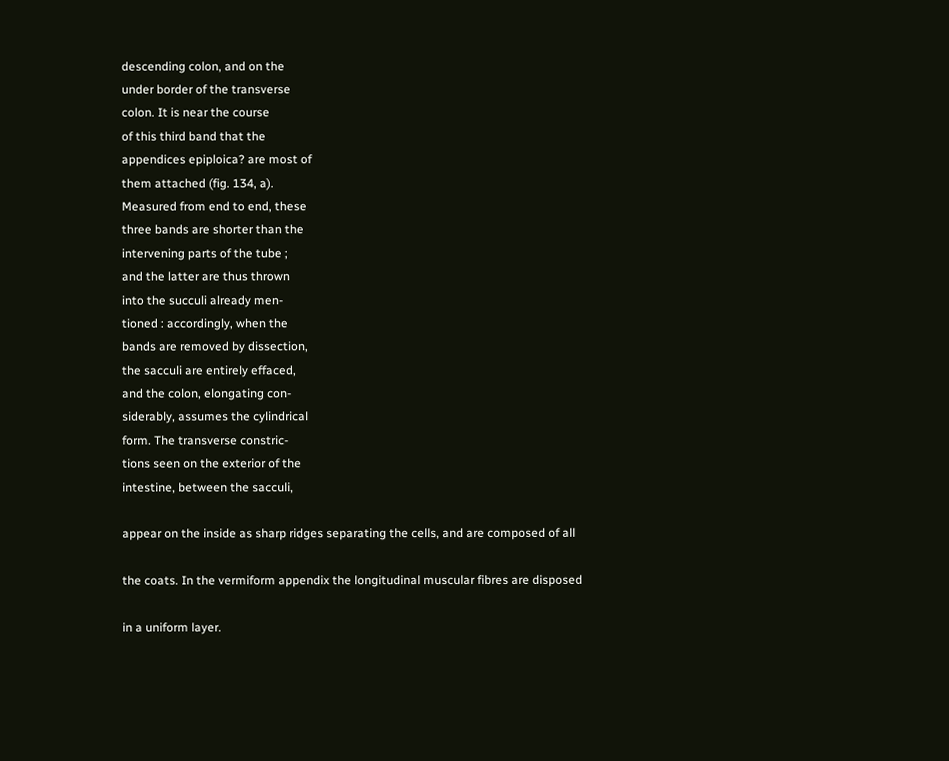descending colon, and on the
under border of the transverse
colon. It is near the course
of this third band that the
appendices epiploica? are most of
them attached (fig. 134, a).
Measured from end to end, these
three bands are shorter than the
intervening parts of the tube ;
and the latter are thus thrown
into the succuli already men-
tioned : accordingly, when the
bands are removed by dissection,
the sacculi are entirely effaced,
and the colon, elongating con-
siderably, assumes the cylindrical
form. The transverse constric-
tions seen on the exterior of the
intestine, between the sacculi,

appear on the inside as sharp ridges separating the cells, and are composed of all

the coats. In the vermiform appendix the longitudinal muscular fibres are disposed

in a uniform layer.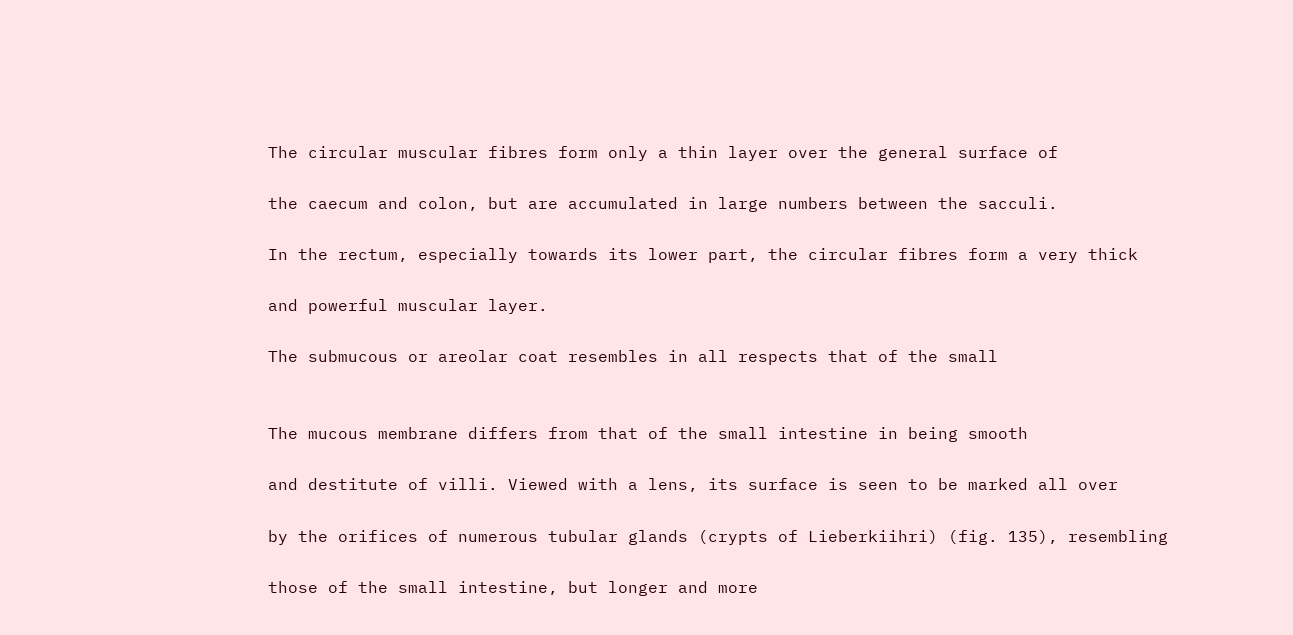The circular muscular fibres form only a thin layer over the general surface of

the caecum and colon, but are accumulated in large numbers between the sacculi.

In the rectum, especially towards its lower part, the circular fibres form a very thick

and powerful muscular layer.

The submucous or areolar coat resembles in all respects that of the small


The mucous membrane differs from that of the small intestine in being smooth

and destitute of villi. Viewed with a lens, its surface is seen to be marked all over

by the orifices of numerous tubular glands (crypts of Lieberkiihri) (fig. 135), resembling

those of the small intestine, but longer and more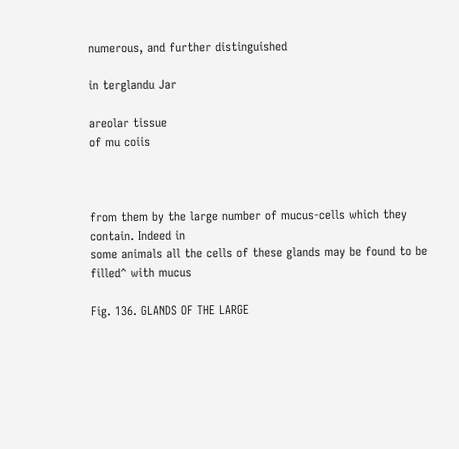numerous, and further distinguished

in terglandu Jar

areolar tissue
of mu coiis



from them by the large number of mucus-cells which they contain. Indeed in
some animals all the cells of these glands may be found to be filled^ with mucus

Fig. 136. GLANDS OF THE LARGE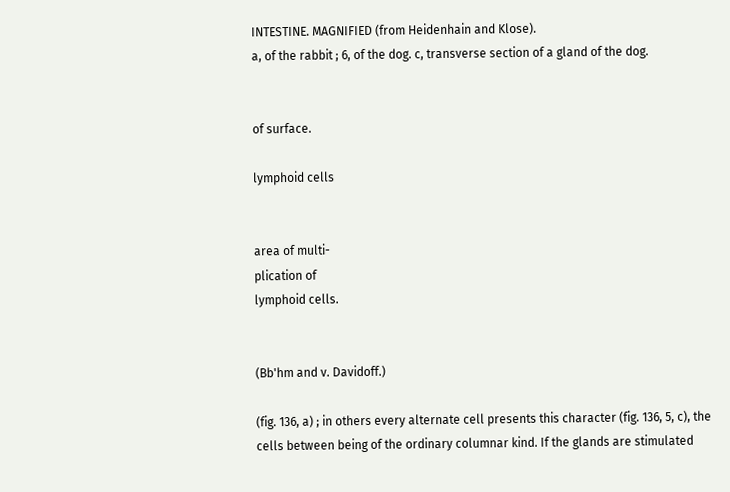INTESTINE. MAGNIFIED (from Heidenhain and Klose).
a, of the rabbit ; 6, of the dog. c, transverse section of a gland of the dog.


of surface.

lymphoid cells


area of multi-
plication of
lymphoid cells.


(Bb'hm and v. Davidoff.)

(fig. 136, a) ; in others every alternate cell presents this character (fig. 136, 5, c), the
cells between being of the ordinary columnar kind. If the glands are stimulated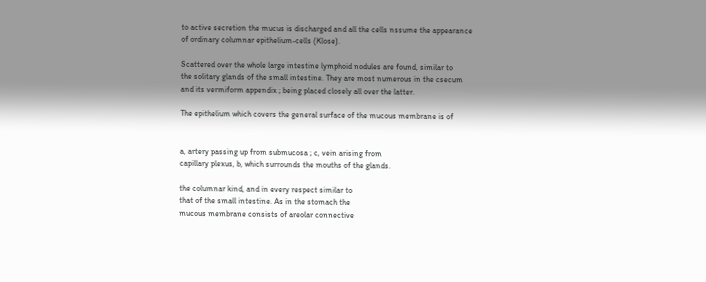to active secretion the mucus is discharged and all the cells nssume the appearance
of ordinary columnar epithelium-cells (Klose).

Scattered over the whole large intestine lymphoid nodules are found, similar to
the solitary glands of the small intestine. They are most numerous in the csecum
and its vermiform appendix ; being placed closely all over the latter.

The epithelium which covers the general surface of the mucous membrane is of


a, artery passing up from submucosa ; c, vein arising from
capillary plexus, b, which surrounds the mouths of the glands.

the columnar kind, and in every respect similar to
that of the small intestine. As in the stomach the
mucous membrane consists of areolar connective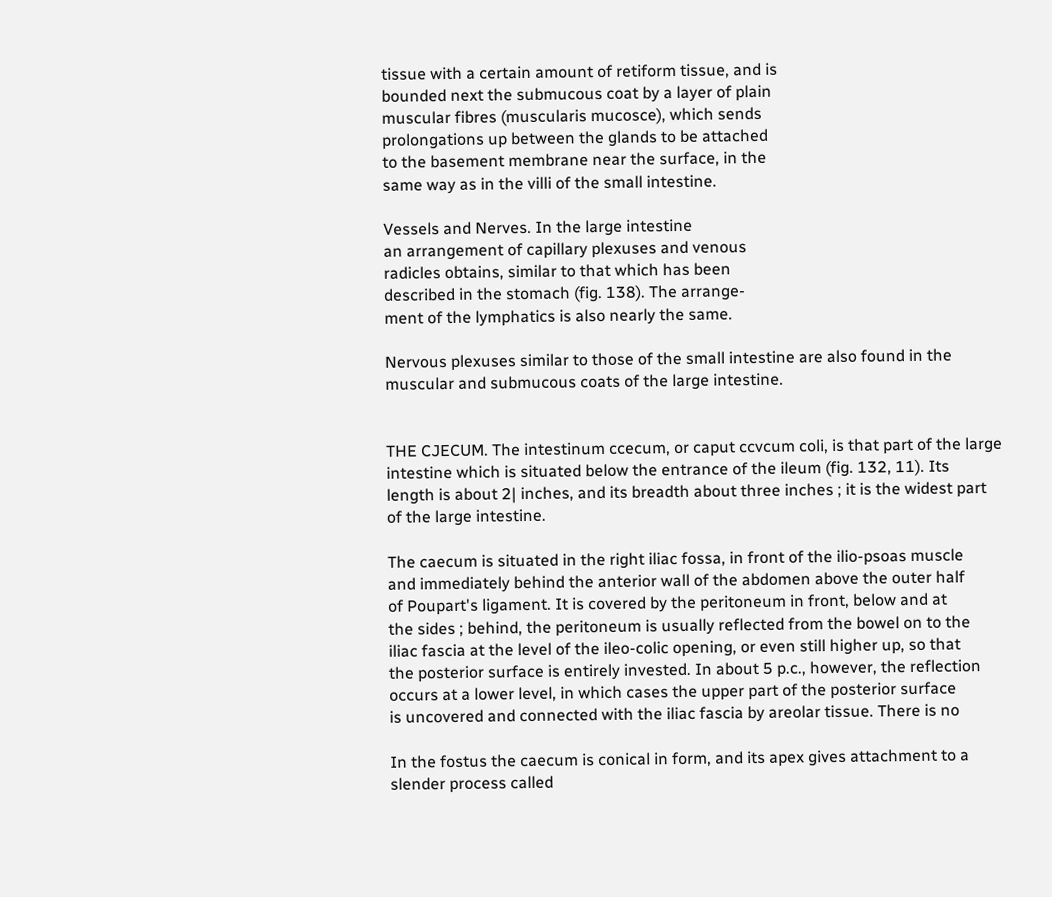tissue with a certain amount of retiform tissue, and is
bounded next the submucous coat by a layer of plain
muscular fibres (muscularis mucosce), which sends
prolongations up between the glands to be attached
to the basement membrane near the surface, in the
same way as in the villi of the small intestine.

Vessels and Nerves. In the large intestine
an arrangement of capillary plexuses and venous
radicles obtains, similar to that which has been
described in the stomach (fig. 138). The arrange-
ment of the lymphatics is also nearly the same.

Nervous plexuses similar to those of the small intestine are also found in the
muscular and submucous coats of the large intestine.


THE CJECUM. The intestinum ccecum, or caput ccvcum coli, is that part of the large
intestine which is situated below the entrance of the ileum (fig. 132, 11). Its
length is about 2| inches, and its breadth about three inches ; it is the widest part
of the large intestine.

The caecum is situated in the right iliac fossa, in front of the ilio-psoas muscle
and immediately behind the anterior wall of the abdomen above the outer half
of Poupart's ligament. It is covered by the peritoneum in front, below and at
the sides ; behind, the peritoneum is usually reflected from the bowel on to the
iliac fascia at the level of the ileo-colic opening, or even still higher up, so that
the posterior surface is entirely invested. In about 5 p.c., however, the reflection
occurs at a lower level, in which cases the upper part of the posterior surface
is uncovered and connected with the iliac fascia by areolar tissue. There is no

In the fostus the caecum is conical in form, and its apex gives attachment to a
slender process called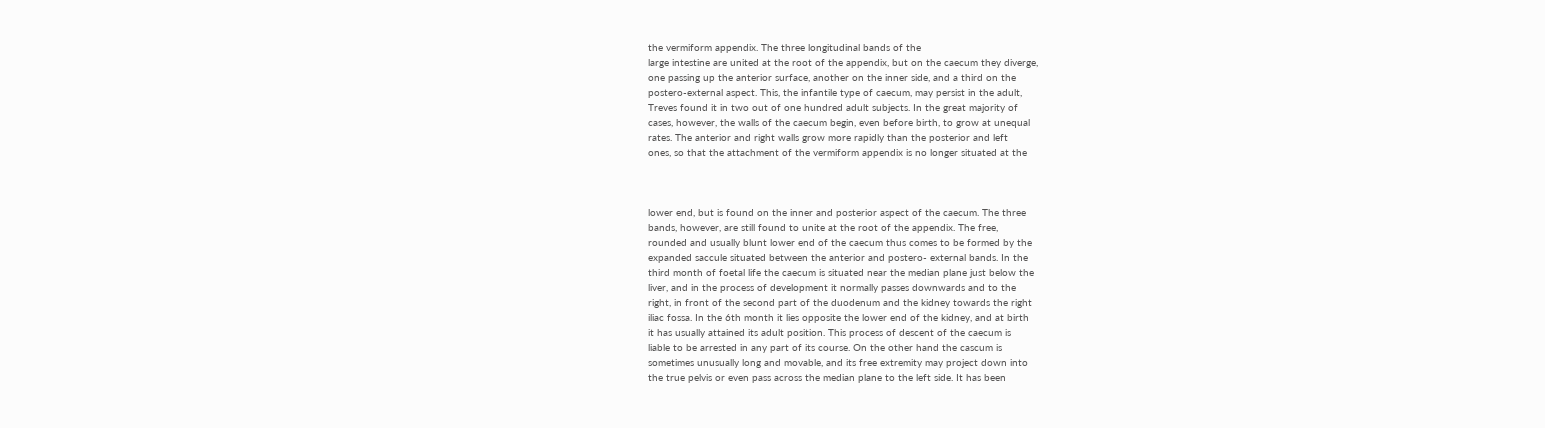the vermiform appendix. The three longitudinal bands of the
large intestine are united at the root of the appendix, but on the caecum they diverge,
one passing up the anterior surface, another on the inner side, and a third on the
postero-external aspect. This, the infantile type of caecum, may persist in the adult,
Treves found it in two out of one hundred adult subjects. In the great majority of
cases, however, the walls of the caecum begin, even before birth, to grow at unequal
rates. The anterior and right walls grow more rapidly than the posterior and left
ones, so that the attachment of the vermiform appendix is no longer situated at the



lower end, but is found on the inner and posterior aspect of the caecum. The three
bands, however, are still found to unite at the root of the appendix. The free,
rounded and usually blunt lower end of the caecum thus comes to be formed by the
expanded saccule situated between the anterior and postero- external bands. In the
third month of foetal life the caecum is situated near the median plane just below the
liver, and in the process of development it normally passes downwards and to the
right, in front of the second part of the duodenum and the kidney towards the right
iliac fossa. In the 6th month it lies opposite the lower end of the kidney, and at birth
it has usually attained its adult position. This process of descent of the caecum is
liable to be arrested in any part of its course. On the other hand the cascum is
sometimes unusually long and movable, and its free extremity may project down into
the true pelvis or even pass across the median plane to the left side. It has been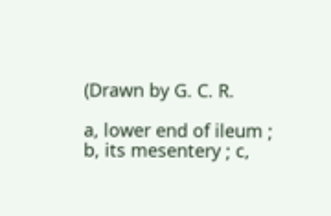(Drawn by G. C. R.

a, lower end of ileum ;
b, its mesentery ; c,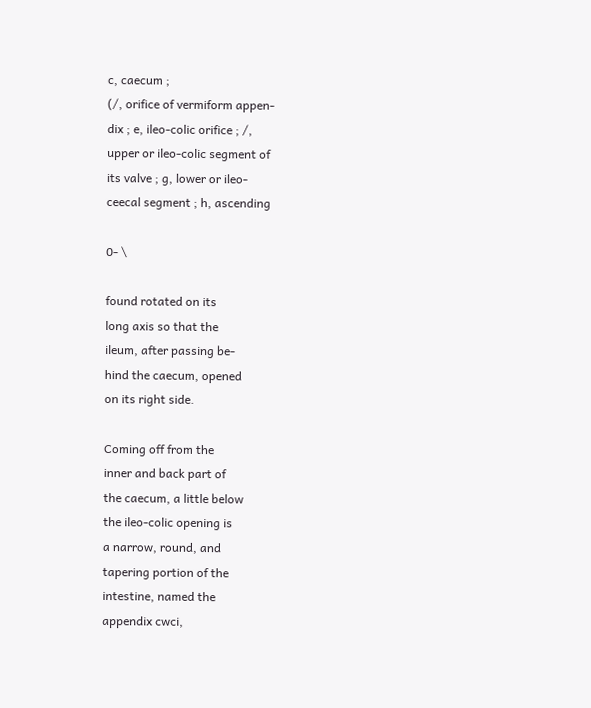c, caecum ;
(/, orifice of vermiform appen-
dix ; e, ileo-colic orifice ; /,
upper or ileo-colic segment of
its valve ; g, lower or ileo-
ceecal segment ; h, ascending

0- \

found rotated on its
long axis so that the
ileum, after passing be-
hind the caecum, opened
on its right side.

Coming off from the
inner and back part of
the caecum, a little below
the ileo-colic opening is
a narrow, round, and
tapering portion of the
intestine, named the
appendix cwci,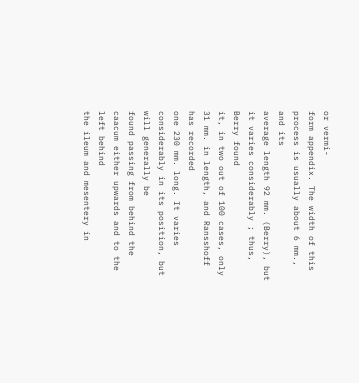or vermi-
form appendix. The width of this process is usually about 6 mm., and its
average length 92 mm. (Berry), but it varies considerably ; thus, Berry found
it, in two out of 100 cases, only 31 mm. in length, and Ransshoff has recorded
one 230 mm. long. It varies considerably in its position, but will generally be
found passing from behind the caacum either upwards and to the left behind
the ileum and mesentery in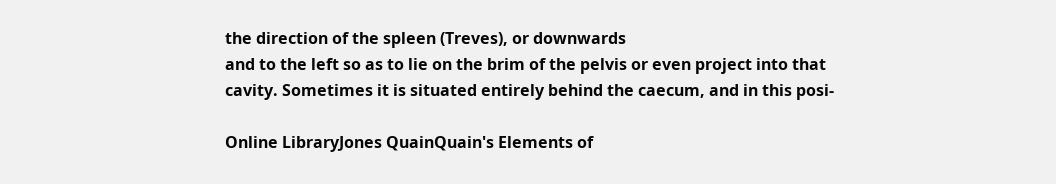the direction of the spleen (Treves), or downwards
and to the left so as to lie on the brim of the pelvis or even project into that
cavity. Sometimes it is situated entirely behind the caecum, and in this posi-

Online LibraryJones QuainQuain's Elements of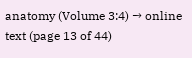anatomy (Volume 3:4) → online text (page 13 of 44)